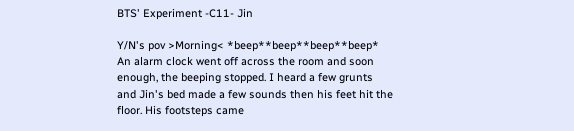BTS' Experiment -C11- Jin

Y/N's pov >Morning< *beep**beep**beep**beep* An alarm clock went off across the room and soon enough, the beeping stopped. I heard a few grunts and Jin's bed made a few sounds then his feet hit the floor. His footsteps came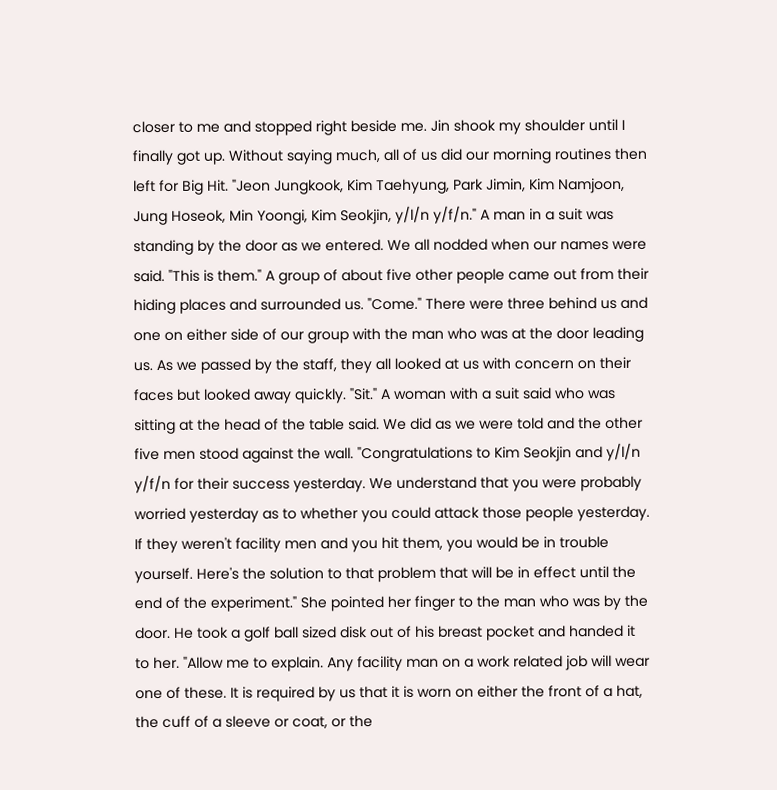closer to me and stopped right beside me. Jin shook my shoulder until I finally got up. Without saying much, all of us did our morning routines then left for Big Hit. "Jeon Jungkook, Kim Taehyung, Park Jimin, Kim Namjoon, Jung Hoseok, Min Yoongi, Kim Seokjin, y/l/n y/f/n." A man in a suit was standing by the door as we entered. We all nodded when our names were said. "This is them." A group of about five other people came out from their hiding places and surrounded us. "Come." There were three behind us and one on either side of our group with the man who was at the door leading us. As we passed by the staff, they all looked at us with concern on their faces but looked away quickly. "Sit." A woman with a suit said who was sitting at the head of the table said. We did as we were told and the other five men stood against the wall. "Congratulations to Kim Seokjin and y/l/n y/f/n for their success yesterday. We understand that you were probably worried yesterday as to whether you could attack those people yesterday. If they weren't facility men and you hit them, you would be in trouble yourself. Here's the solution to that problem that will be in effect until the end of the experiment." She pointed her finger to the man who was by the door. He took a golf ball sized disk out of his breast pocket and handed it to her. "Allow me to explain. Any facility man on a work related job will wear one of these. It is required by us that it is worn on either the front of a hat, the cuff of a sleeve or coat, or the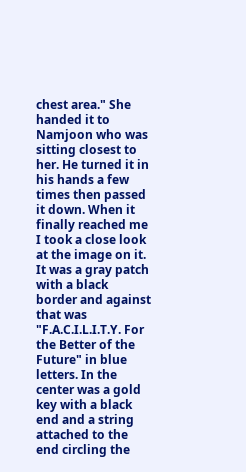chest area." She handed it to Namjoon who was sitting closest to her. He turned it in his hands a few times then passed it down. When it finally reached me I took a close look at the image on it. It was a gray patch with a black border and against that was "F.A.C.I.L.I.T.Y. For the Better of the Future" in blue letters. In the center was a gold key with a black end and a string attached to the end circling the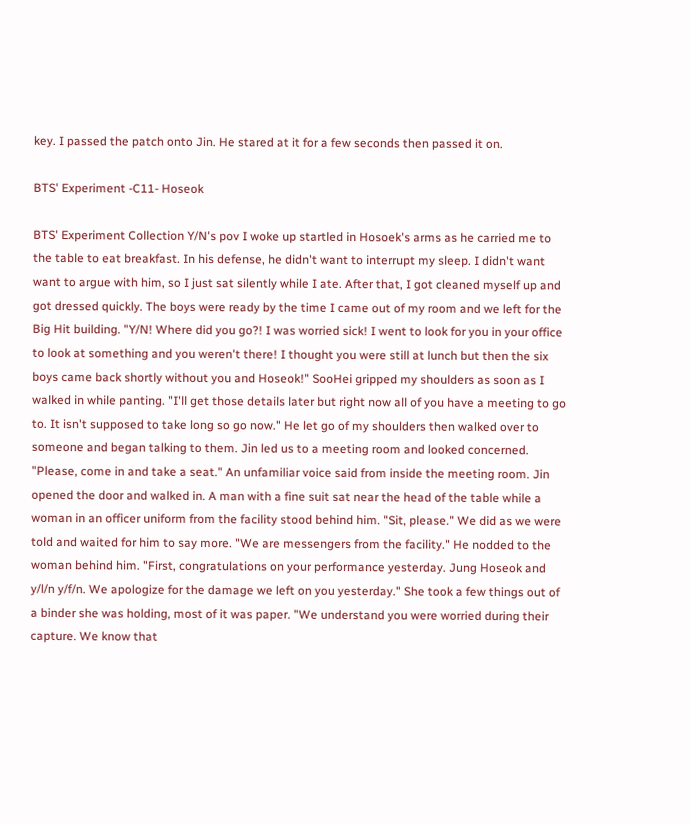key. I passed the patch onto Jin. He stared at it for a few seconds then passed it on.

BTS' Experiment -C11- Hoseok

BTS' Experiment Collection Y/N's pov I woke up startled in Hosoek's arms as he carried me to the table to eat breakfast. In his defense, he didn't want to interrupt my sleep. I didn't want want to argue with him, so I just sat silently while I ate. After that, I got cleaned myself up and got dressed quickly. The boys were ready by the time I came out of my room and we left for the Big Hit building. "Y/N! Where did you go?! I was worried sick! I went to look for you in your office to look at something and you weren't there! I thought you were still at lunch but then the six boys came back shortly without you and Hoseok!" SooHei gripped my shoulders as soon as I walked in while panting. "I'll get those details later but right now all of you have a meeting to go to. It isn't supposed to take long so go now." He let go of my shoulders then walked over to someone and began talking to them. Jin led us to a meeting room and looked concerned. "Please, come in and take a seat." An unfamiliar voice said from inside the meeting room. Jin opened the door and walked in. A man with a fine suit sat near the head of the table while a woman in an officer uniform from the facility stood behind him. "Sit, please." We did as we were told and waited for him to say more. "We are messengers from the facility." He nodded to the woman behind him. "First, congratulations on your performance yesterday. Jung Hoseok and y/l/n y/f/n. We apologize for the damage we left on you yesterday." She took a few things out of a binder she was holding, most of it was paper. "We understand you were worried during their capture. We know that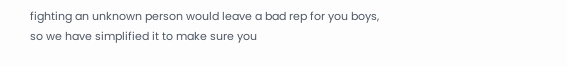fighting an unknown person would leave a bad rep for you boys, so we have simplified it to make sure you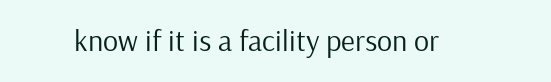know if it is a facility person or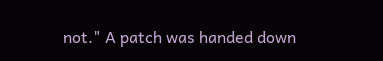not." A patch was handed down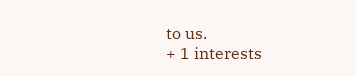to us.
+ 1 interests